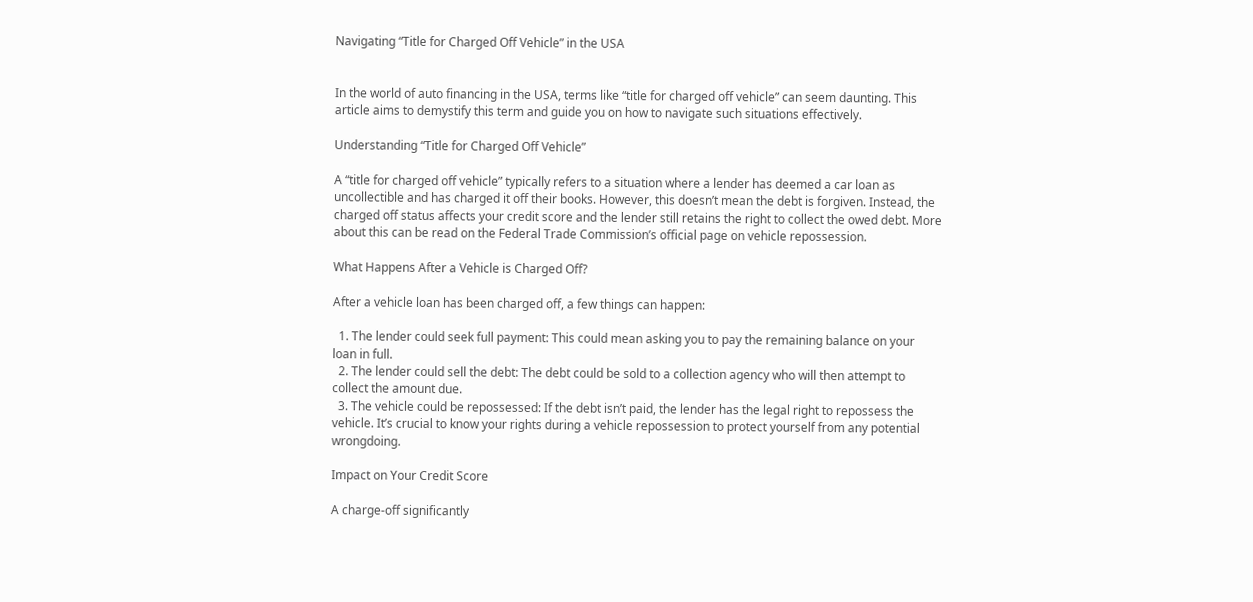Navigating “Title for Charged Off Vehicle” in the USA


In the world of auto financing in the USA, terms like “title for charged off vehicle” can seem daunting. This article aims to demystify this term and guide you on how to navigate such situations effectively.

Understanding “Title for Charged Off Vehicle”

A “title for charged off vehicle” typically refers to a situation where a lender has deemed a car loan as uncollectible and has charged it off their books. However, this doesn’t mean the debt is forgiven. Instead, the charged off status affects your credit score and the lender still retains the right to collect the owed debt. More about this can be read on the Federal Trade Commission’s official page on vehicle repossession.

What Happens After a Vehicle is Charged Off?

After a vehicle loan has been charged off, a few things can happen:

  1. The lender could seek full payment: This could mean asking you to pay the remaining balance on your loan in full.
  2. The lender could sell the debt: The debt could be sold to a collection agency who will then attempt to collect the amount due.
  3. The vehicle could be repossessed: If the debt isn’t paid, the lender has the legal right to repossess the vehicle. It’s crucial to know your rights during a vehicle repossession to protect yourself from any potential wrongdoing.

Impact on Your Credit Score

A charge-off significantly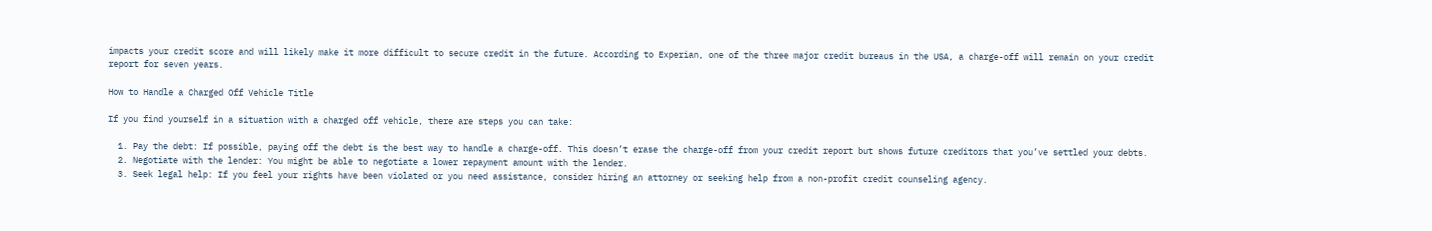impacts your credit score and will likely make it more difficult to secure credit in the future. According to Experian, one of the three major credit bureaus in the USA, a charge-off will remain on your credit report for seven years.

How to Handle a Charged Off Vehicle Title

If you find yourself in a situation with a charged off vehicle, there are steps you can take:

  1. Pay the debt: If possible, paying off the debt is the best way to handle a charge-off. This doesn’t erase the charge-off from your credit report but shows future creditors that you’ve settled your debts.
  2. Negotiate with the lender: You might be able to negotiate a lower repayment amount with the lender.
  3. Seek legal help: If you feel your rights have been violated or you need assistance, consider hiring an attorney or seeking help from a non-profit credit counseling agency.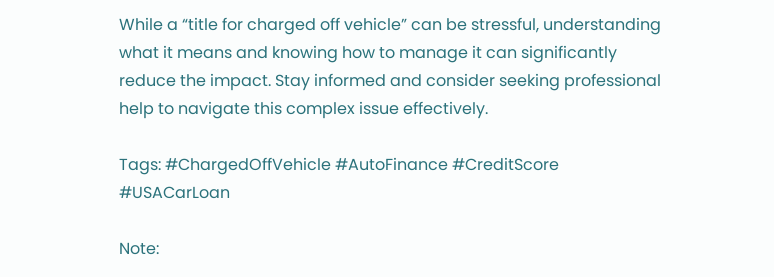While a “title for charged off vehicle” can be stressful, understanding what it means and knowing how to manage it can significantly reduce the impact. Stay informed and consider seeking professional help to navigate this complex issue effectively.

Tags: #ChargedOffVehicle #AutoFinance #CreditScore #USACarLoan

Note: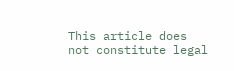This article does not constitute legal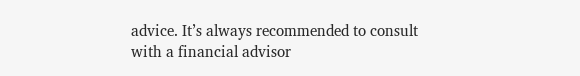advice. It’s always recommended to consult with a financial advisor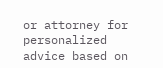or attorney for personalized advice based on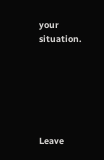your situation.






Leave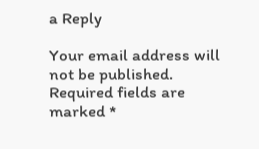a Reply

Your email address will not be published. Required fields are marked *